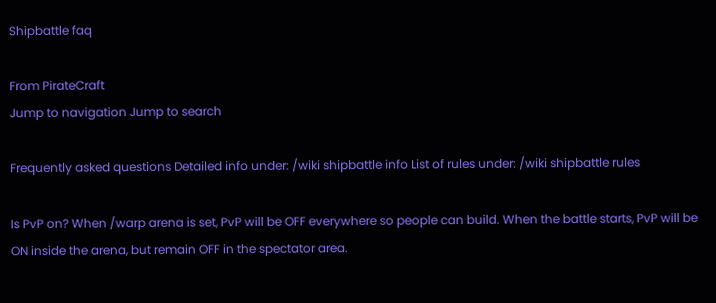Shipbattle faq

From PirateCraft
Jump to navigation Jump to search

Frequently asked questions Detailed info under: /wiki shipbattle info List of rules under: /wiki shipbattle rules

Is PvP on? When /warp arena is set, PvP will be OFF everywhere so people can build. When the battle starts, PvP will be ON inside the arena, but remain OFF in the spectator area.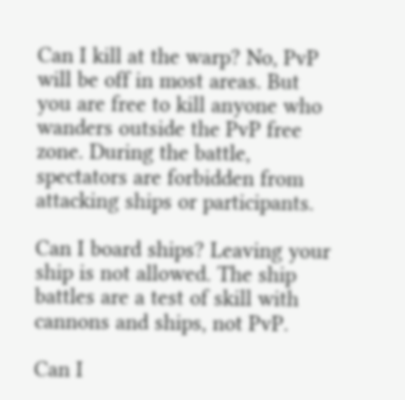Can I kill at the warp? No, PvP will be off in most areas. But you are free to kill anyone who wanders outside the PvP free zone. During the battle, spectators are forbidden from attacking ships or participants.

Can I board ships? Leaving your ship is not allowed. The ship battles are a test of skill with cannons and ships, not PvP.

Can I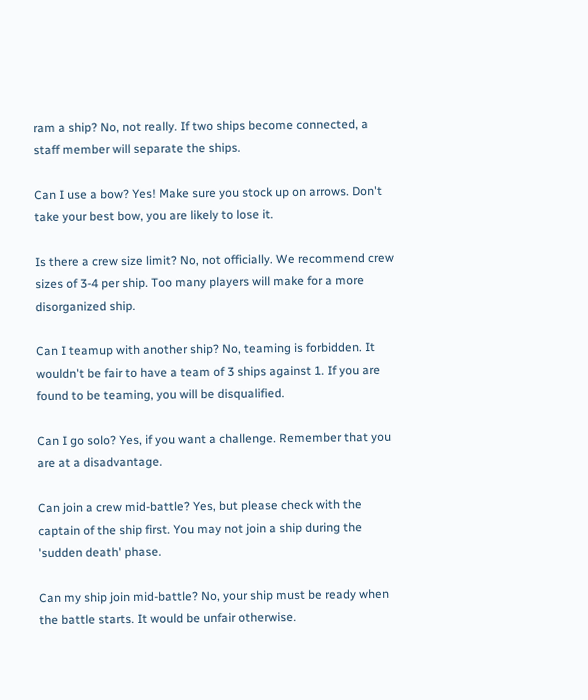ram a ship? No, not really. If two ships become connected, a staff member will separate the ships.

Can I use a bow? Yes! Make sure you stock up on arrows. Don't take your best bow, you are likely to lose it.

Is there a crew size limit? No, not officially. We recommend crew sizes of 3-4 per ship. Too many players will make for a more disorganized ship.

Can I teamup with another ship? No, teaming is forbidden. It wouldn't be fair to have a team of 3 ships against 1. If you are found to be teaming, you will be disqualified.

Can I go solo? Yes, if you want a challenge. Remember that you are at a disadvantage.

Can join a crew mid-battle? Yes, but please check with the captain of the ship first. You may not join a ship during the 'sudden death' phase.

Can my ship join mid-battle? No, your ship must be ready when the battle starts. It would be unfair otherwise.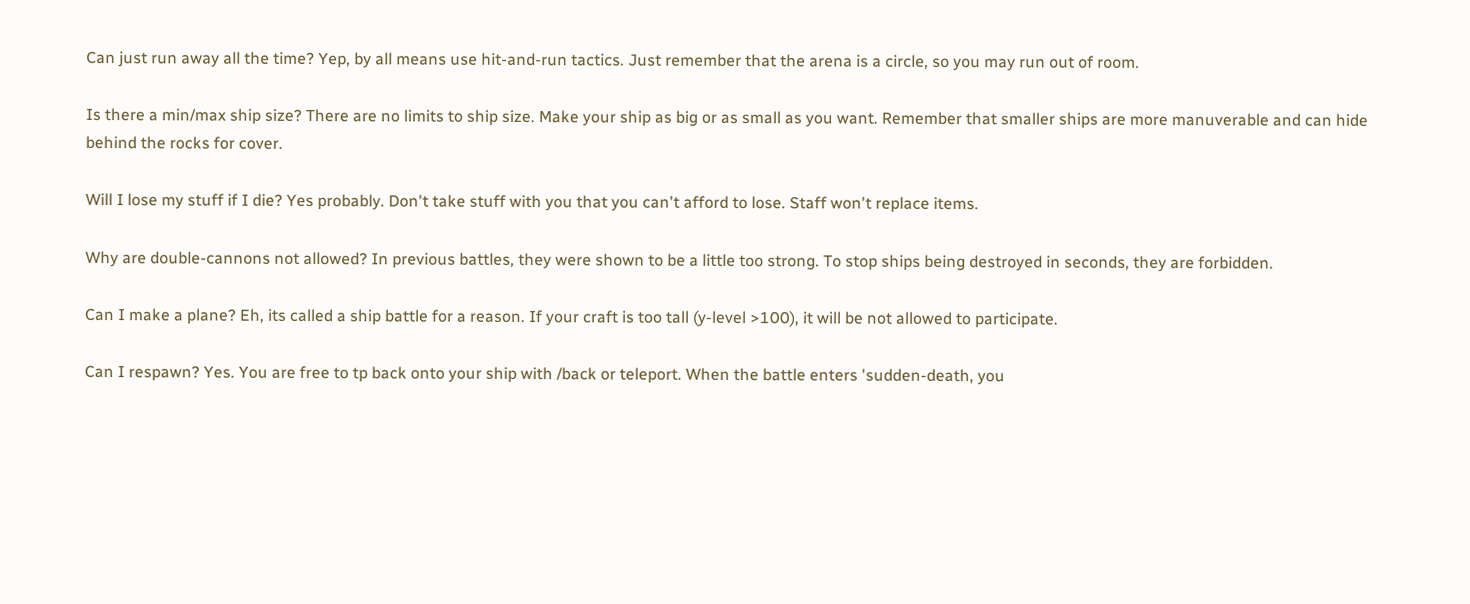Can just run away all the time? Yep, by all means use hit-and-run tactics. Just remember that the arena is a circle, so you may run out of room.

Is there a min/max ship size? There are no limits to ship size. Make your ship as big or as small as you want. Remember that smaller ships are more manuverable and can hide behind the rocks for cover.

Will I lose my stuff if I die? Yes probably. Don't take stuff with you that you can't afford to lose. Staff won't replace items.

Why are double-cannons not allowed? In previous battles, they were shown to be a little too strong. To stop ships being destroyed in seconds, they are forbidden.

Can I make a plane? Eh, its called a ship battle for a reason. If your craft is too tall (y-level >100), it will be not allowed to participate.

Can I respawn? Yes. You are free to tp back onto your ship with /back or teleport. When the battle enters 'sudden-death, you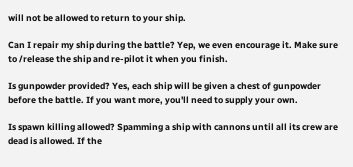will not be allowed to return to your ship.

Can I repair my ship during the battle? Yep, we even encourage it. Make sure to /release the ship and re-pilot it when you finish.

Is gunpowder provided? Yes, each ship will be given a chest of gunpowder before the battle. If you want more, you'll need to supply your own.

Is spawn killing allowed? Spamming a ship with cannons until all its crew are dead is allowed. If the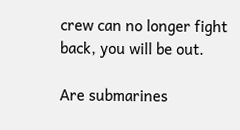crew can no longer fight back, you will be out.

Are submarines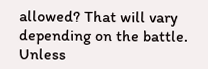allowed? That will vary depending on the battle. Unless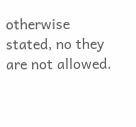otherwise stated, no they are not allowed.